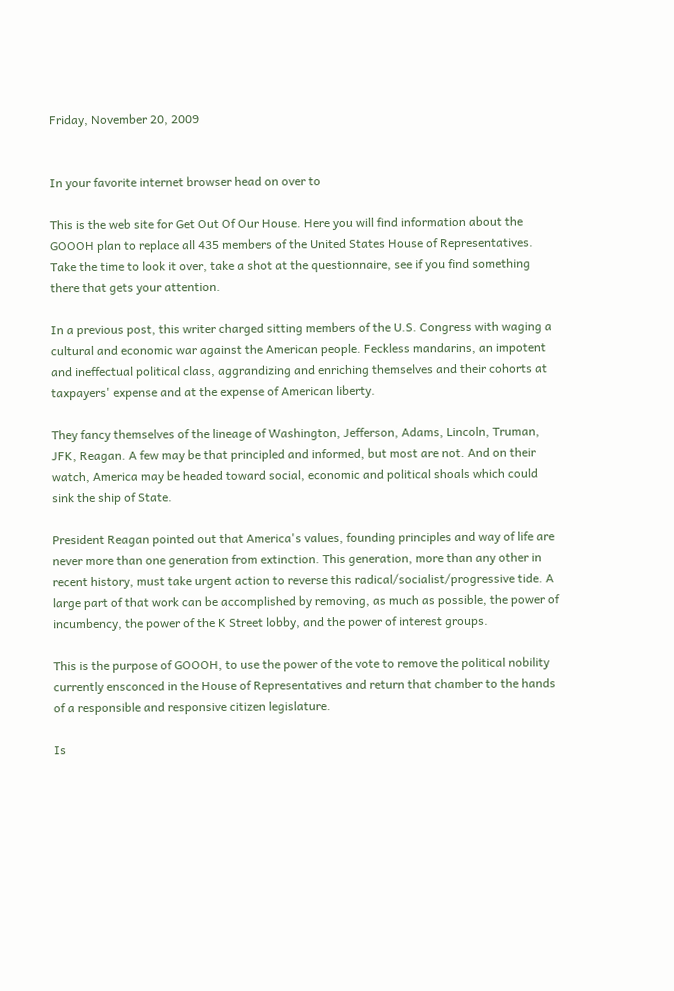Friday, November 20, 2009


In your favorite internet browser head on over to

This is the web site for Get Out Of Our House. Here you will find information about the GOOOH plan to replace all 435 members of the United States House of Representatives. Take the time to look it over, take a shot at the questionnaire, see if you find something there that gets your attention.

In a previous post, this writer charged sitting members of the U.S. Congress with waging a cultural and economic war against the American people. Feckless mandarins, an impotent and ineffectual political class, aggrandizing and enriching themselves and their cohorts at taxpayers' expense and at the expense of American liberty.

They fancy themselves of the lineage of Washington, Jefferson, Adams, Lincoln, Truman, JFK, Reagan. A few may be that principled and informed, but most are not. And on their watch, America may be headed toward social, economic and political shoals which could sink the ship of State.

President Reagan pointed out that America's values, founding principles and way of life are never more than one generation from extinction. This generation, more than any other in recent history, must take urgent action to reverse this radical/socialist/progressive tide. A large part of that work can be accomplished by removing, as much as possible, the power of incumbency, the power of the K Street lobby, and the power of interest groups.

This is the purpose of GOOOH, to use the power of the vote to remove the political nobility currently ensconced in the House of Representatives and return that chamber to the hands of a responsible and responsive citizen legislature.

Is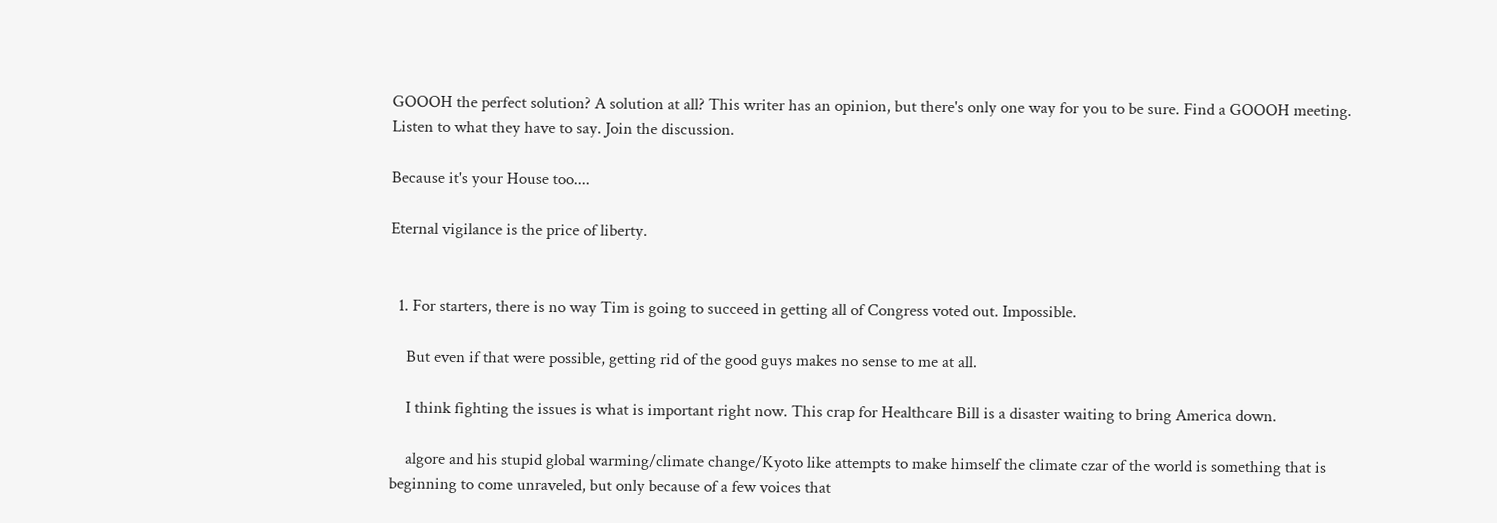GOOOH the perfect solution? A solution at all? This writer has an opinion, but there's only one way for you to be sure. Find a GOOOH meeting. Listen to what they have to say. Join the discussion.

Because it's your House too....

Eternal vigilance is the price of liberty.


  1. For starters, there is no way Tim is going to succeed in getting all of Congress voted out. Impossible.

    But even if that were possible, getting rid of the good guys makes no sense to me at all.

    I think fighting the issues is what is important right now. This crap for Healthcare Bill is a disaster waiting to bring America down.

    algore and his stupid global warming/climate change/Kyoto like attempts to make himself the climate czar of the world is something that is beginning to come unraveled, but only because of a few voices that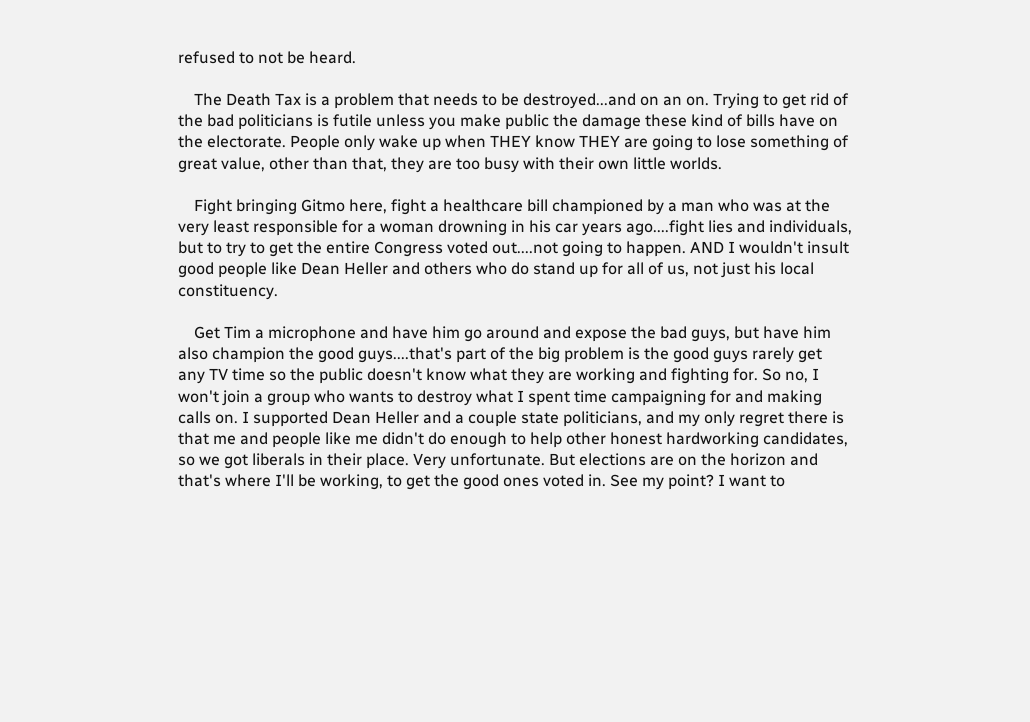refused to not be heard.

    The Death Tax is a problem that needs to be destroyed...and on an on. Trying to get rid of the bad politicians is futile unless you make public the damage these kind of bills have on the electorate. People only wake up when THEY know THEY are going to lose something of great value, other than that, they are too busy with their own little worlds.

    Fight bringing Gitmo here, fight a healthcare bill championed by a man who was at the very least responsible for a woman drowning in his car years ago....fight lies and individuals, but to try to get the entire Congress voted out....not going to happen. AND I wouldn't insult good people like Dean Heller and others who do stand up for all of us, not just his local constituency.

    Get Tim a microphone and have him go around and expose the bad guys, but have him also champion the good guys....that's part of the big problem is the good guys rarely get any TV time so the public doesn't know what they are working and fighting for. So no, I won't join a group who wants to destroy what I spent time campaigning for and making calls on. I supported Dean Heller and a couple state politicians, and my only regret there is that me and people like me didn't do enough to help other honest hardworking candidates, so we got liberals in their place. Very unfortunate. But elections are on the horizon and that's where I'll be working, to get the good ones voted in. See my point? I want to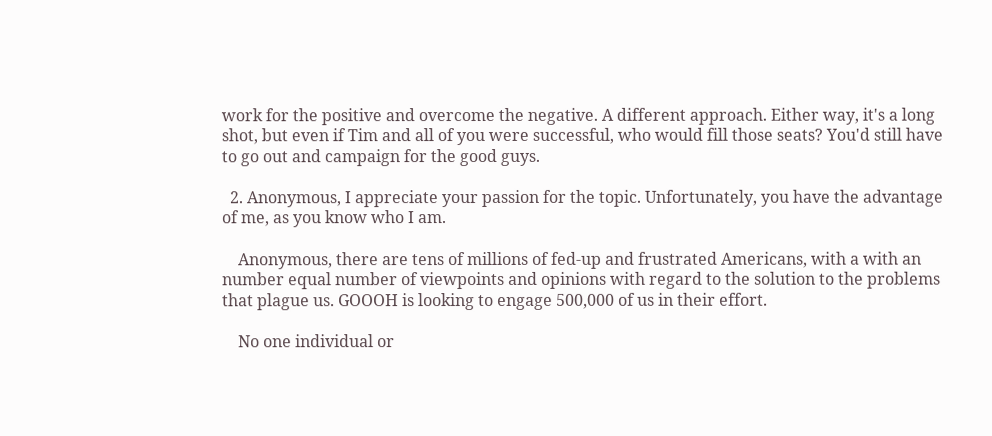work for the positive and overcome the negative. A different approach. Either way, it's a long shot, but even if Tim and all of you were successful, who would fill those seats? You'd still have to go out and campaign for the good guys.

  2. Anonymous, I appreciate your passion for the topic. Unfortunately, you have the advantage of me, as you know who I am.

    Anonymous, there are tens of millions of fed-up and frustrated Americans, with a with an number equal number of viewpoints and opinions with regard to the solution to the problems that plague us. GOOOH is looking to engage 500,000 of us in their effort.

    No one individual or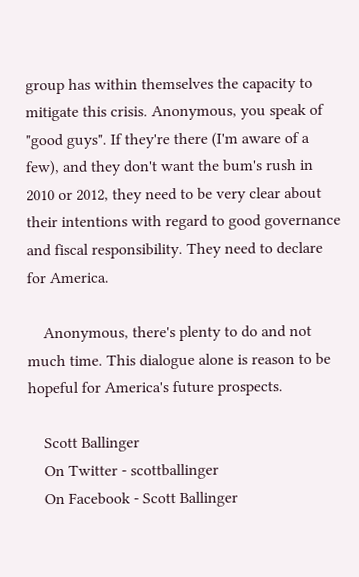group has within themselves the capacity to mitigate this crisis. Anonymous, you speak of "good guys". If they're there (I'm aware of a few), and they don't want the bum's rush in 2010 or 2012, they need to be very clear about their intentions with regard to good governance and fiscal responsibility. They need to declare for America.

    Anonymous, there's plenty to do and not much time. This dialogue alone is reason to be hopeful for America's future prospects.

    Scott Ballinger
    On Twitter - scottballinger
    On Facebook - Scott Ballinger